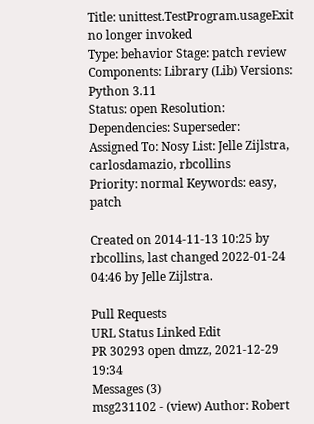Title: unittest.TestProgram.usageExit no longer invoked
Type: behavior Stage: patch review
Components: Library (Lib) Versions: Python 3.11
Status: open Resolution:
Dependencies: Superseder:
Assigned To: Nosy List: Jelle Zijlstra, carlosdamazio, rbcollins
Priority: normal Keywords: easy, patch

Created on 2014-11-13 10:25 by rbcollins, last changed 2022-01-24 04:46 by Jelle Zijlstra.

Pull Requests
URL Status Linked Edit
PR 30293 open dmzz, 2021-12-29 19:34
Messages (3)
msg231102 - (view) Author: Robert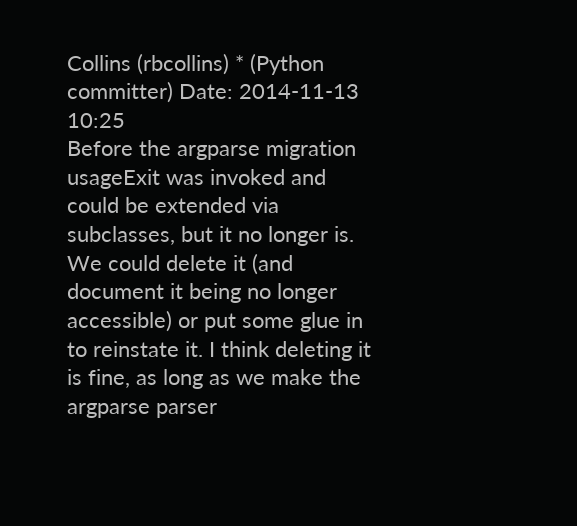Collins (rbcollins) * (Python committer) Date: 2014-11-13 10:25
Before the argparse migration usageExit was invoked and could be extended via subclasses, but it no longer is. We could delete it (and document it being no longer accessible) or put some glue in to reinstate it. I think deleting it is fine, as long as we make the argparse parser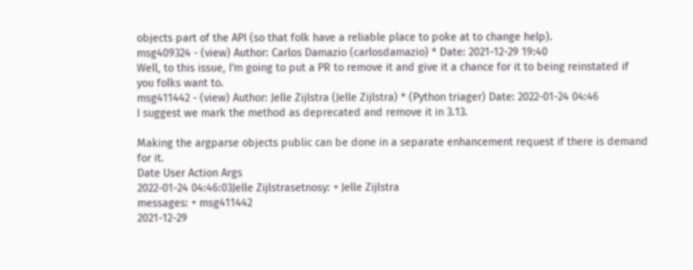objects part of the API (so that folk have a reliable place to poke at to change help).
msg409324 - (view) Author: Carlos Damazio (carlosdamazio) * Date: 2021-12-29 19:40
Well, to this issue, I'm going to put a PR to remove it and give it a chance for it to being reinstated if you folks want to.
msg411442 - (view) Author: Jelle Zijlstra (Jelle Zijlstra) * (Python triager) Date: 2022-01-24 04:46
I suggest we mark the method as deprecated and remove it in 3.13.

Making the argparse objects public can be done in a separate enhancement request if there is demand for it.
Date User Action Args
2022-01-24 04:46:03Jelle Zijlstrasetnosy: + Jelle Zijlstra
messages: + msg411442
2021-12-29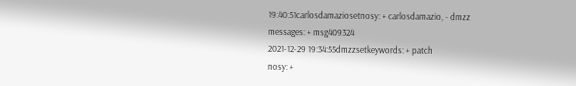19:40:51carlosdamaziosetnosy: + carlosdamazio, - dmzz
messages: + msg409324
2021-12-29 19:34:55dmzzsetkeywords: + patch
nosy: +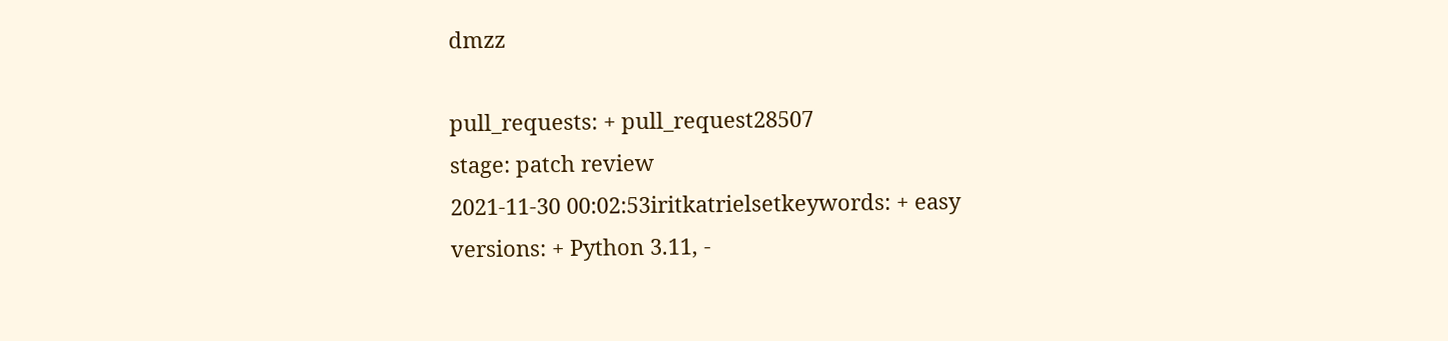dmzz

pull_requests: + pull_request28507
stage: patch review
2021-11-30 00:02:53iritkatrielsetkeywords: + easy
versions: + Python 3.11, -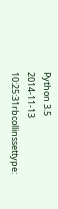Python 3.5
2014-11-13 10:25:31rbcollinssettype: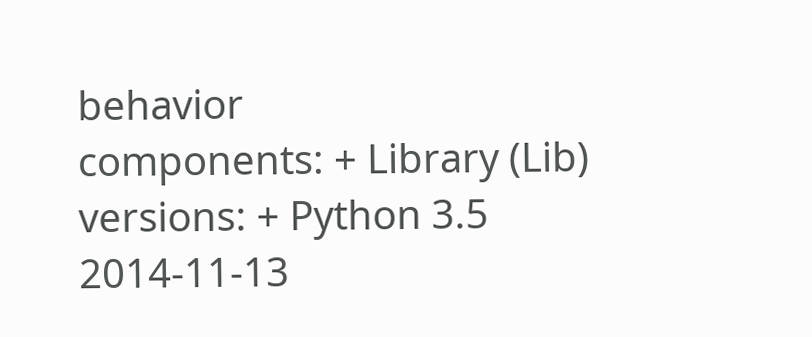behavior
components: + Library (Lib)
versions: + Python 3.5
2014-11-13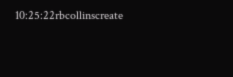10:25:22rbcollinscreate